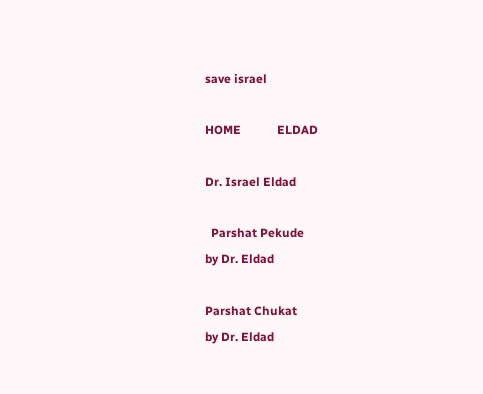save israel

HOME            ELDAD

Dr. Israel Eldad

  Parshat Pekude
by Dr. Eldad

Parshat Chukat
by Dr. Eldad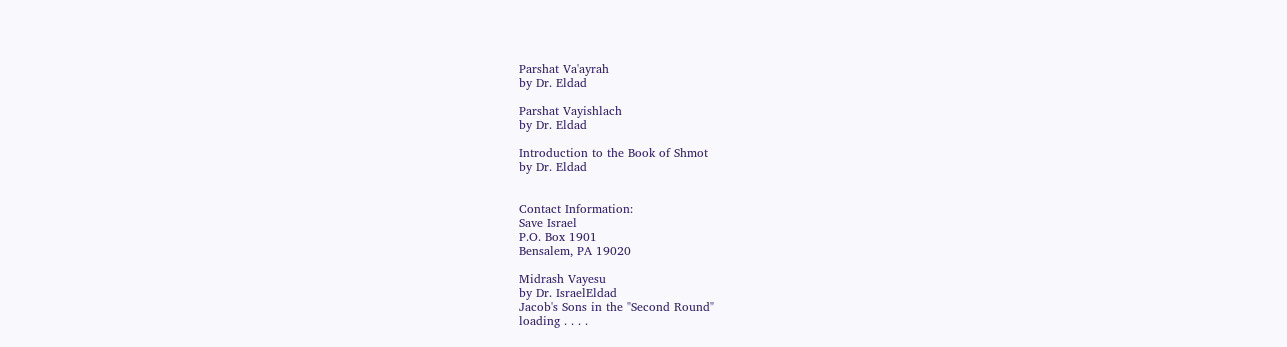Parshat Va'ayrah
by Dr. Eldad

Parshat Vayishlach
by Dr. Eldad

Introduction to the Book of Shmot
by Dr. Eldad


Contact Information:
Save Israel
P.O. Box 1901
Bensalem, PA 19020

Midrash Vayesu
by Dr. IsraelEldad
Jacob's Sons in the "Second Round"
loading . . . .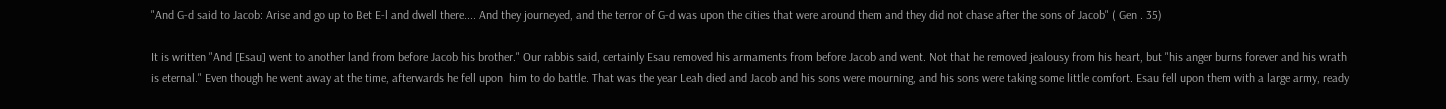"And G-d said to Jacob: Arise and go up to Bet E-l and dwell there.... And they journeyed, and the terror of G-d was upon the cities that were around them and they did not chase after the sons of Jacob" ( Gen . 35)

It is written "And [Esau] went to another land from before Jacob his brother." Our rabbis said, certainly Esau removed his armaments from before Jacob and went. Not that he removed jealousy from his heart, but "his anger burns forever and his wrath is eternal." Even though he went away at the time, afterwards he fell upon  him to do battle. That was the year Leah died and Jacob and his sons were mourning, and his sons were taking some little comfort. Esau fell upon them with a large army, ready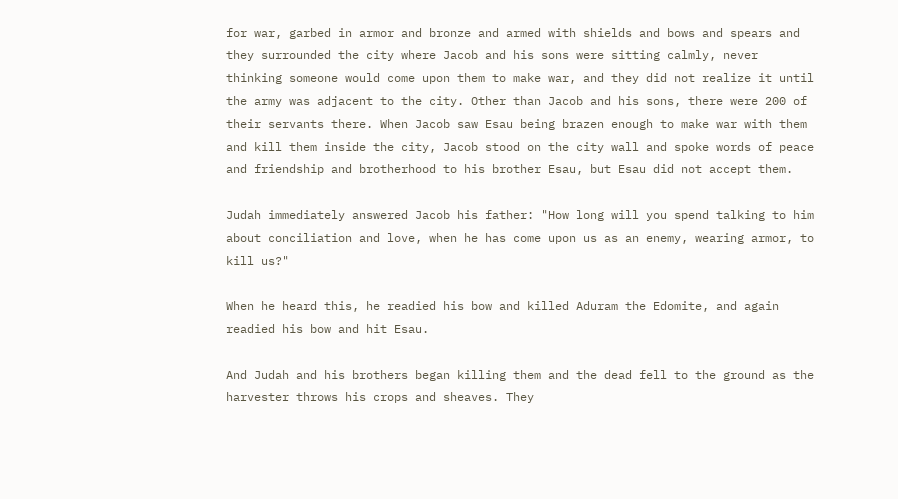for war, garbed in armor and bronze and armed with shields and bows and spears and they surrounded the city where Jacob and his sons were sitting calmly, never thinking someone would come upon them to make war, and they did not realize it until the army was adjacent to the city. Other than Jacob and his sons, there were 200 of their servants there. When Jacob saw Esau being brazen enough to make war with them and kill them inside the city, Jacob stood on the city wall and spoke words of peace and friendship and brotherhood to his brother Esau, but Esau did not accept them.

Judah immediately answered Jacob his father: "How long will you spend talking to him about conciliation and love, when he has come upon us as an enemy, wearing armor, to kill us?"

When he heard this, he readied his bow and killed Aduram the Edomite, and again readied his bow and hit Esau.

And Judah and his brothers began killing them and the dead fell to the ground as the harvester throws his crops and sheaves. They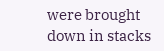were brought down in stacks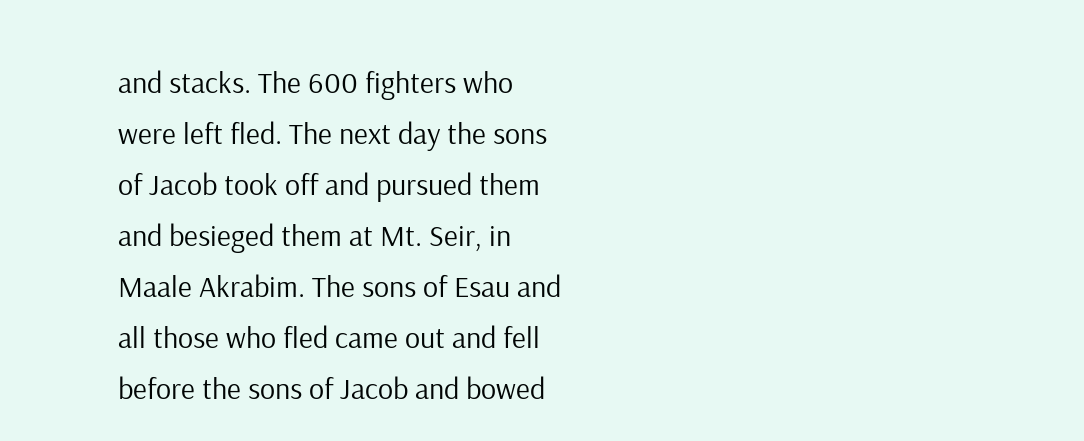and stacks. The 600 fighters who were left fled. The next day the sons of Jacob took off and pursued them and besieged them at Mt. Seir, in Maale Akrabim. The sons of Esau and all those who fled came out and fell before the sons of Jacob and bowed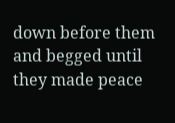down before them and begged until they made peace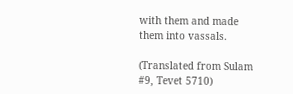with them and made them into vassals.

(Translated from Sulam #9, Tevet 5710)